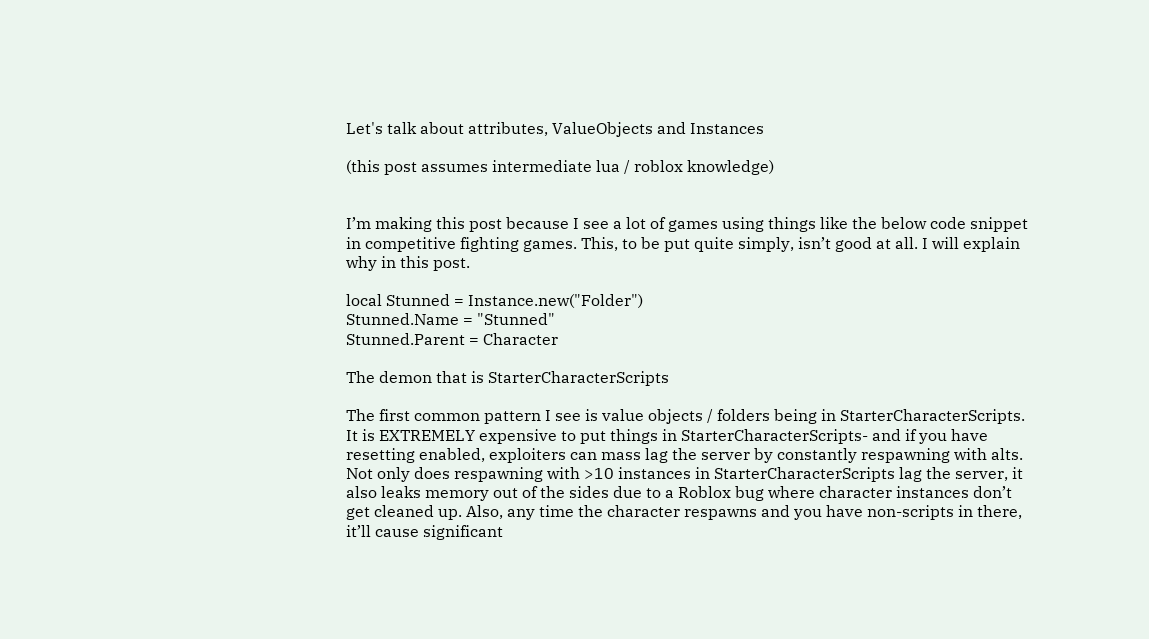Let's talk about attributes, ValueObjects and Instances

(this post assumes intermediate lua / roblox knowledge)


I’m making this post because I see a lot of games using things like the below code snippet in competitive fighting games. This, to be put quite simply, isn’t good at all. I will explain why in this post.

local Stunned = Instance.new("Folder")
Stunned.Name = "Stunned"
Stunned.Parent = Character

The demon that is StarterCharacterScripts

The first common pattern I see is value objects / folders being in StarterCharacterScripts. It is EXTREMELY expensive to put things in StarterCharacterScripts- and if you have resetting enabled, exploiters can mass lag the server by constantly respawning with alts. Not only does respawning with >10 instances in StarterCharacterScripts lag the server, it also leaks memory out of the sides due to a Roblox bug where character instances don’t get cleaned up. Also, any time the character respawns and you have non-scripts in there, it’ll cause significant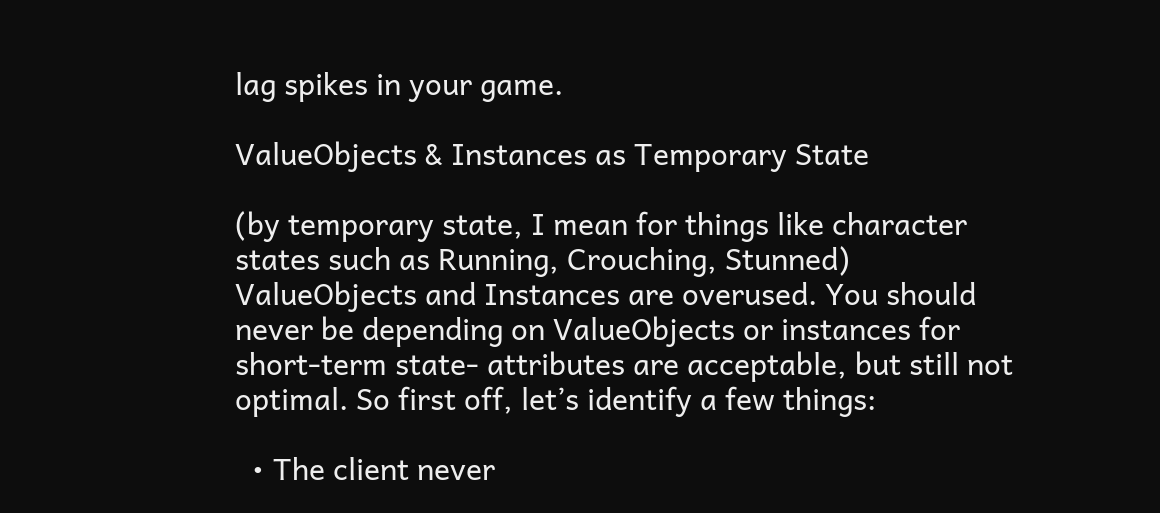lag spikes in your game.

ValueObjects & Instances as Temporary State

(by temporary state, I mean for things like character states such as Running, Crouching, Stunned)
ValueObjects and Instances are overused. You should never be depending on ValueObjects or instances for short-term state- attributes are acceptable, but still not optimal. So first off, let’s identify a few things:

  • The client never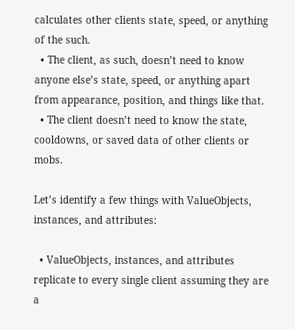calculates other clients state, speed, or anything of the such.
  • The client, as such, doesn’t need to know anyone else’s state, speed, or anything apart from appearance, position, and things like that.
  • The client doesn’t need to know the state, cooldowns, or saved data of other clients or mobs.

Let’s identify a few things with ValueObjects, instances, and attributes:

  • ValueObjects, instances, and attributes replicate to every single client assuming they are a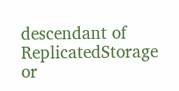descendant of ReplicatedStorage or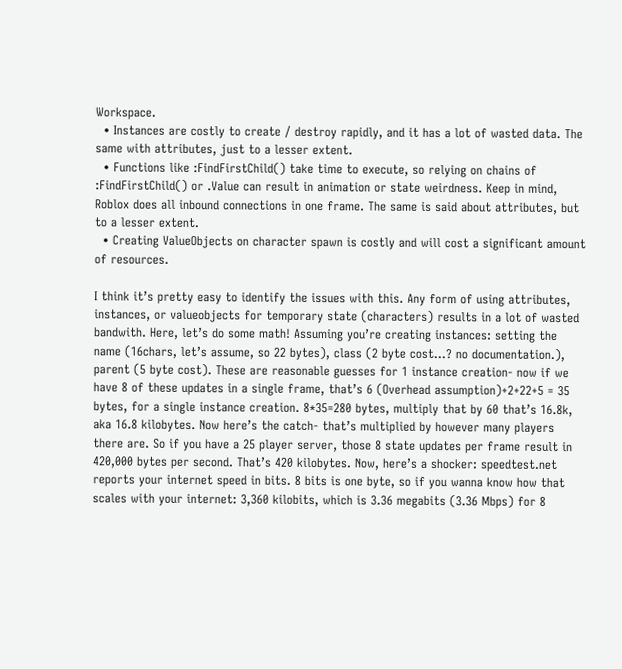Workspace.
  • Instances are costly to create / destroy rapidly, and it has a lot of wasted data. The same with attributes, just to a lesser extent.
  • Functions like :FindFirstChild() take time to execute, so relying on chains of :FindFirstChild() or .Value can result in animation or state weirdness. Keep in mind, Roblox does all inbound connections in one frame. The same is said about attributes, but to a lesser extent.
  • Creating ValueObjects on character spawn is costly and will cost a significant amount of resources.

I think it’s pretty easy to identify the issues with this. Any form of using attributes, instances, or valueobjects for temporary state (characters) results in a lot of wasted bandwith. Here, let’s do some math! Assuming you’re creating instances: setting the name (16chars, let’s assume, so 22 bytes), class (2 byte cost…? no documentation.), parent (5 byte cost). These are reasonable guesses for 1 instance creation- now if we have 8 of these updates in a single frame, that’s 6 (Overhead assumption)+2+22+5 = 35 bytes, for a single instance creation. 8*35=280 bytes, multiply that by 60 that’s 16.8k, aka 16.8 kilobytes. Now here’s the catch- that’s multiplied by however many players there are. So if you have a 25 player server, those 8 state updates per frame result in 420,000 bytes per second. That’s 420 kilobytes. Now, here’s a shocker: speedtest.net reports your internet speed in bits. 8 bits is one byte, so if you wanna know how that scales with your internet: 3,360 kilobits, which is 3.36 megabits (3.36 Mbps) for 8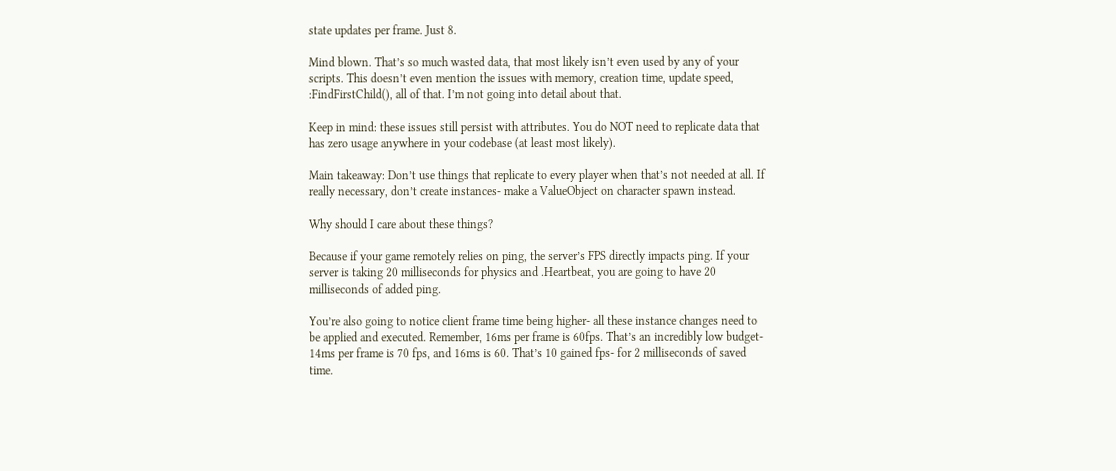state updates per frame. Just 8.

Mind blown. That’s so much wasted data, that most likely isn’t even used by any of your scripts. This doesn’t even mention the issues with memory, creation time, update speed, :FindFirstChild(), all of that. I’m not going into detail about that.

Keep in mind: these issues still persist with attributes. You do NOT need to replicate data that has zero usage anywhere in your codebase (at least most likely).

Main takeaway: Don’t use things that replicate to every player when that’s not needed at all. If really necessary, don’t create instances- make a ValueObject on character spawn instead.

Why should I care about these things?

Because if your game remotely relies on ping, the server’s FPS directly impacts ping. If your server is taking 20 milliseconds for physics and .Heartbeat, you are going to have 20 milliseconds of added ping.

You’re also going to notice client frame time being higher- all these instance changes need to be applied and executed. Remember, 16ms per frame is 60fps. That’s an incredibly low budget- 14ms per frame is 70 fps, and 16ms is 60. That’s 10 gained fps- for 2 milliseconds of saved time.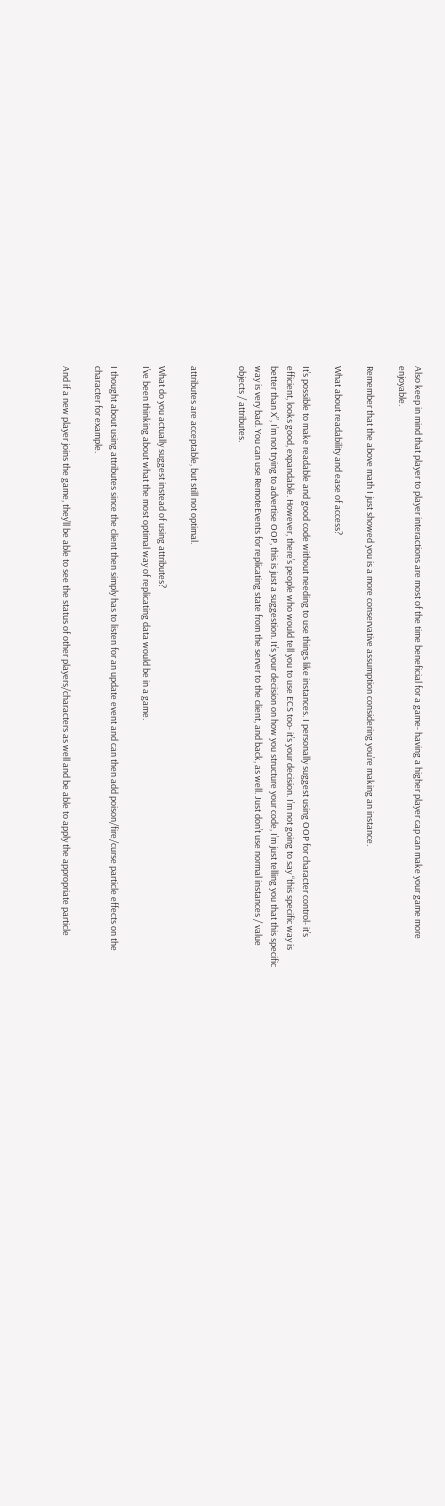Also keep in mind that player to player interactions are most of the time beneficial for a game- having a higher player cap can make your game more enjoyable.

Remember that the above math I just showed you is a more conservative assumption considering you’re making an instance.

What about readability and ease of access?

It’s possible to make readable and good code without needing to use things like instances. I personally suggest using OOP for character control- it’s efficient, looks good, expandable. However, there’s people who would tell you to use ECS too- it’s your decision. I’m not going to say “this specific way is better than X”, I’m not trying to advertise OOP, this is just a suggestion. It’s your decision on how you structure your code, I’m just telling you that this specific way is very bad. You can use RemoteEvents for replicating state from the server to the client, and back, as well. Just don’t use normal instances / value objects / attributes.


attributes are acceptable, but still not optimal.

What do you actually suggest instead of using attributes?
I’ve been thinking about what the most optimal way of replicating data would be in a game.

I thought about using attributes since the client then simply has to listen for an update event and can then add poison/fire/curse particle effects on the character for example.

And if a new player joins the game, they’ll be able to see the status of other players/characters as well and be able to apply the appropriate particle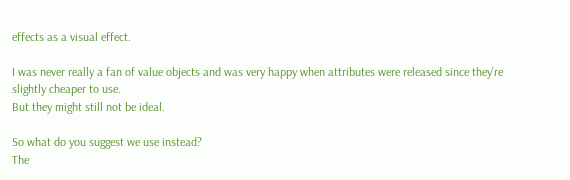effects as a visual effect.

I was never really a fan of value objects and was very happy when attributes were released since they’re slightly cheaper to use.
But they might still not be ideal.

So what do you suggest we use instead?
The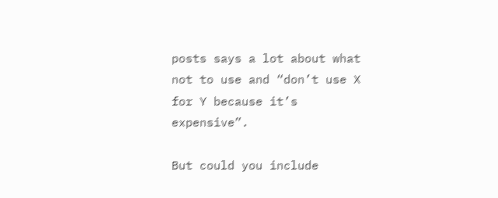posts says a lot about what not to use and “don’t use X for Y because it’s expensive”.

But could you include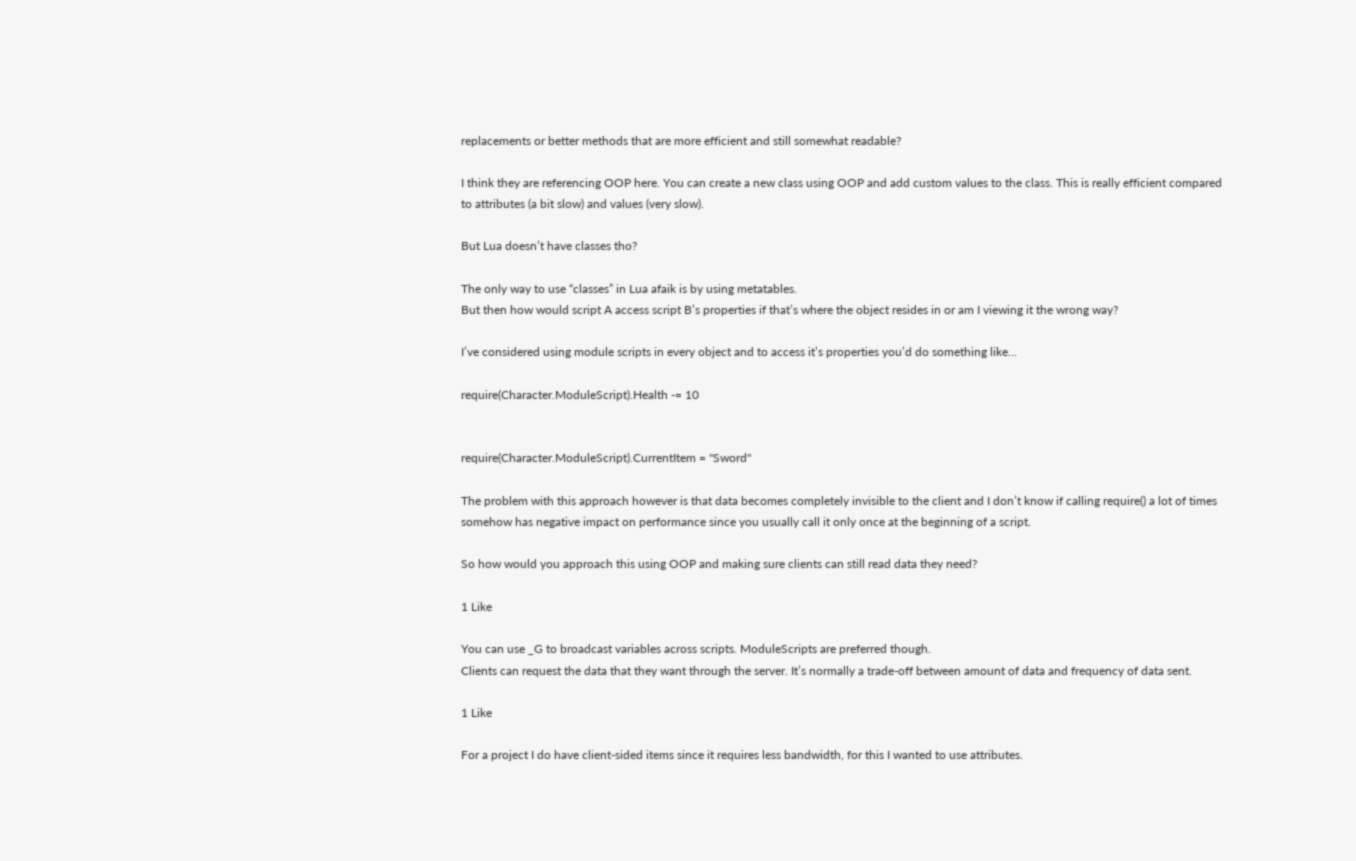replacements or better methods that are more efficient and still somewhat readable?

I think they are referencing OOP here. You can create a new class using OOP and add custom values to the class. This is really efficient compared to attributes (a bit slow) and values (very slow).

But Lua doesn’t have classes tho?

The only way to use “classes” in Lua afaik is by using metatables.
But then how would script A access script B’s properties if that’s where the object resides in or am I viewing it the wrong way?

I’ve considered using module scripts in every object and to access it’s properties you’d do something like…

require(Character.ModuleScript).Health -= 10


require(Character.ModuleScript).CurrentItem = "Sword"

The problem with this approach however is that data becomes completely invisible to the client and I don’t know if calling require() a lot of times somehow has negative impact on performance since you usually call it only once at the beginning of a script.

So how would you approach this using OOP and making sure clients can still read data they need?

1 Like

You can use _G to broadcast variables across scripts. ModuleScripts are preferred though.
Clients can request the data that they want through the server. It’s normally a trade-off between amount of data and frequency of data sent.

1 Like

For a project I do have client-sided items since it requires less bandwidth, for this I wanted to use attributes.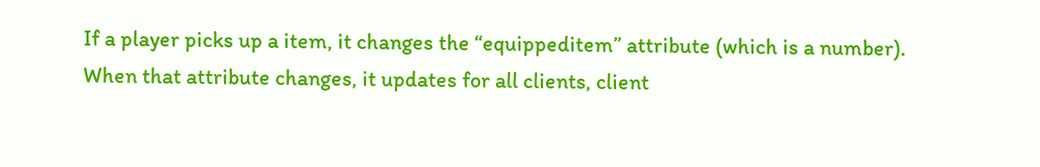If a player picks up a item, it changes the “equippeditem” attribute (which is a number).
When that attribute changes, it updates for all clients, client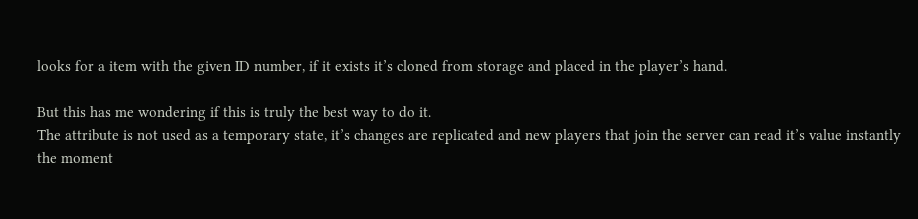looks for a item with the given ID number, if it exists it’s cloned from storage and placed in the player’s hand.

But this has me wondering if this is truly the best way to do it.
The attribute is not used as a temporary state, it’s changes are replicated and new players that join the server can read it’s value instantly the moment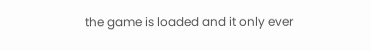the game is loaded and it only ever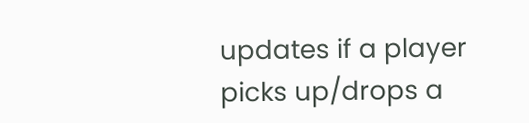updates if a player picks up/drops a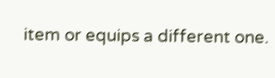item or equips a different one.